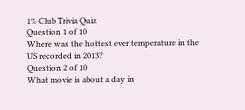1% Club Trivia Quiz
Question 1 of 10
Where was the hottest ever temperature in the US recorded in 2013?
Question 2 of 10
What movie is about a day in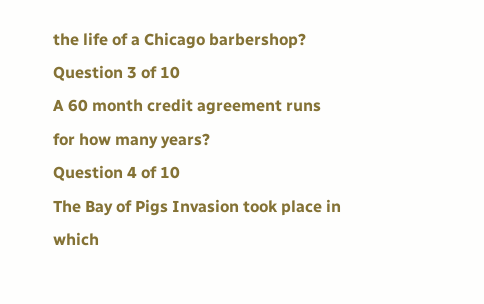the life of a Chicago barbershop?
Question 3 of 10
A 60 month credit agreement runs for how many years?
Question 4 of 10
The Bay of Pigs Invasion took place in which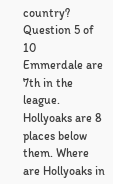country?
Question 5 of 10
Emmerdale are 7th in the league. Hollyoaks are 8 places below them. Where are Hollyoaks in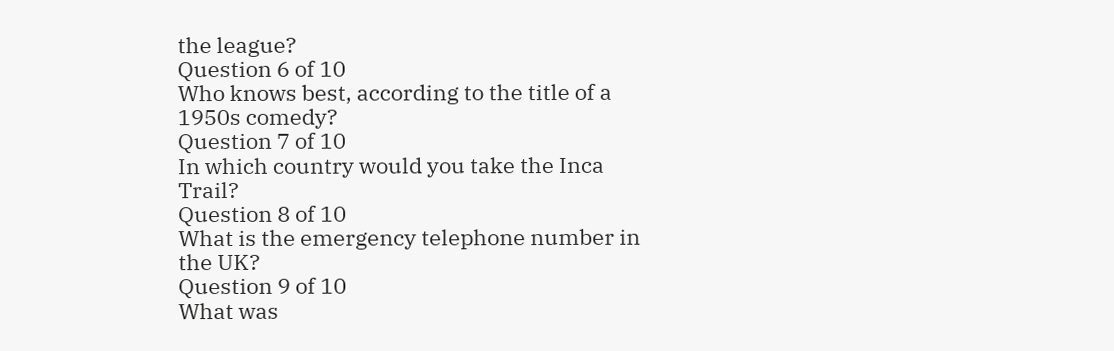the league?
Question 6 of 10
Who knows best, according to the title of a 1950s comedy?
Question 7 of 10
In which country would you take the Inca Trail?
Question 8 of 10
What is the emergency telephone number in the UK?
Question 9 of 10
What was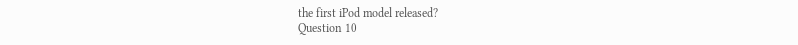the first iPod model released?
Question 10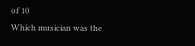of 10
Which musician was the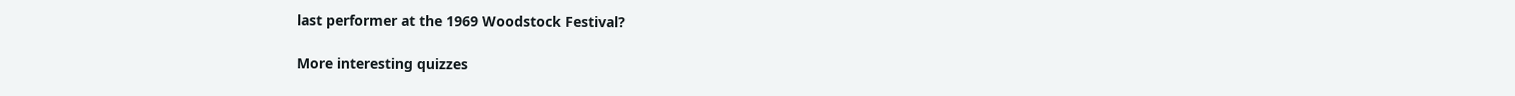last performer at the 1969 Woodstock Festival?

More interesting quizzes